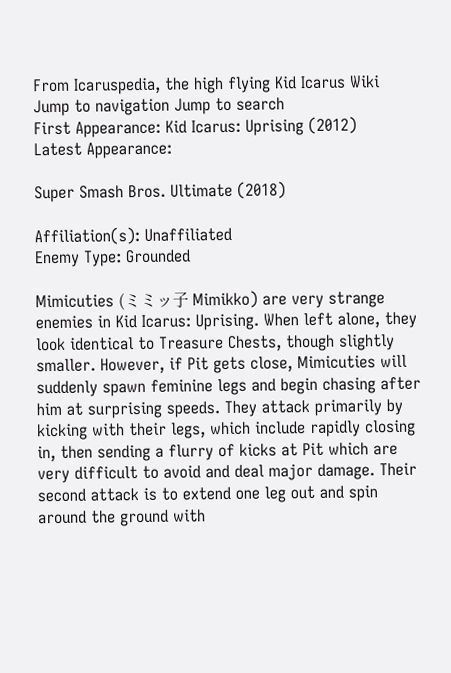From Icaruspedia, the high flying Kid Icarus Wiki
Jump to navigation Jump to search
First Appearance: Kid Icarus: Uprising (2012)
Latest Appearance:

Super Smash Bros. Ultimate (2018)

Affiliation(s): Unaffiliated
Enemy Type: Grounded

Mimicuties (ミミッ子 Mimikko) are very strange enemies in Kid Icarus: Uprising. When left alone, they look identical to Treasure Chests, though slightly smaller. However, if Pit gets close, Mimicuties will suddenly spawn feminine legs and begin chasing after him at surprising speeds. They attack primarily by kicking with their legs, which include rapidly closing in, then sending a flurry of kicks at Pit which are very difficult to avoid and deal major damage. Their second attack is to extend one leg out and spin around the ground with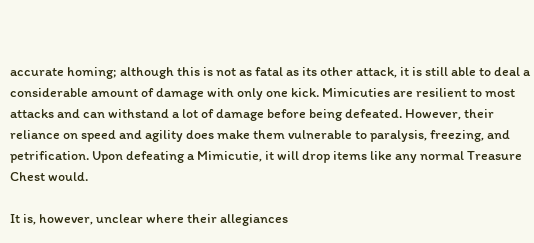accurate homing; although this is not as fatal as its other attack, it is still able to deal a considerable amount of damage with only one kick. Mimicuties are resilient to most attacks and can withstand a lot of damage before being defeated. However, their reliance on speed and agility does make them vulnerable to paralysis, freezing, and petrification. Upon defeating a Mimicutie, it will drop items like any normal Treasure Chest would.

It is, however, unclear where their allegiances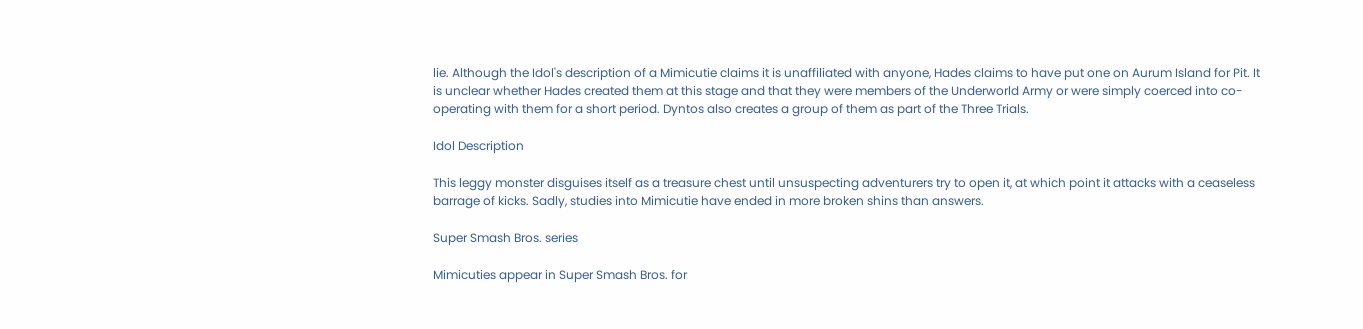lie. Although the Idol's description of a Mimicutie claims it is unaffiliated with anyone, Hades claims to have put one on Aurum Island for Pit. It is unclear whether Hades created them at this stage and that they were members of the Underworld Army or were simply coerced into co-operating with them for a short period. Dyntos also creates a group of them as part of the Three Trials.

Idol Description

This leggy monster disguises itself as a treasure chest until unsuspecting adventurers try to open it, at which point it attacks with a ceaseless barrage of kicks. Sadly, studies into Mimicutie have ended in more broken shins than answers.

Super Smash Bros. series

Mimicuties appear in Super Smash Bros. for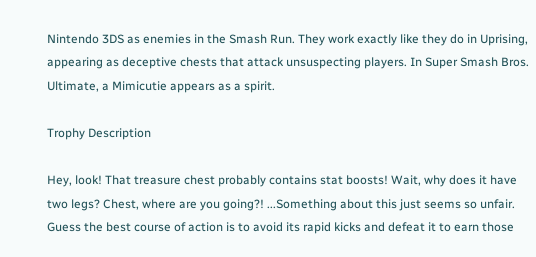Nintendo 3DS as enemies in the Smash Run. They work exactly like they do in Uprising, appearing as deceptive chests that attack unsuspecting players. In Super Smash Bros. Ultimate, a Mimicutie appears as a spirit.

Trophy Description

Hey, look! That treasure chest probably contains stat boosts! Wait, why does it have two legs? Chest, where are you going?! ...Something about this just seems so unfair. Guess the best course of action is to avoid its rapid kicks and defeat it to earn those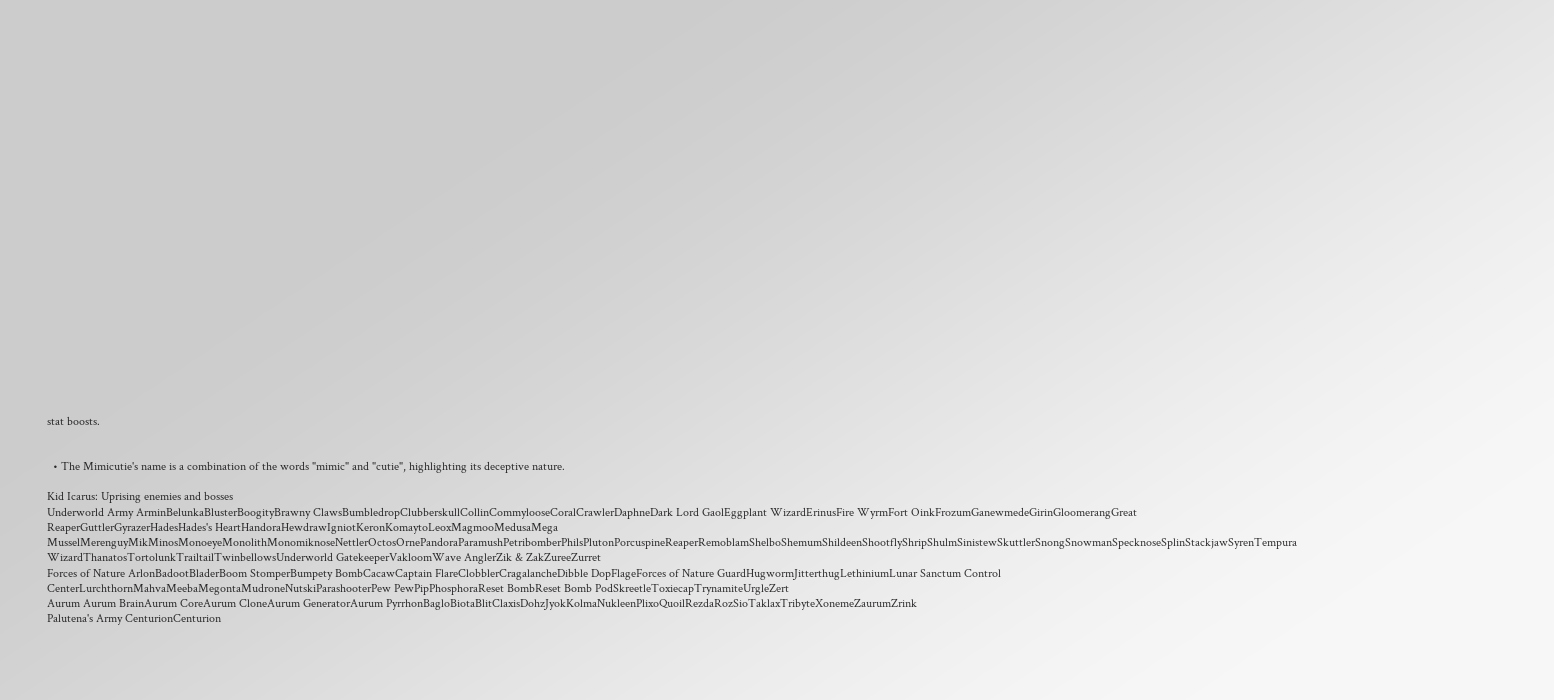stat boosts.


  • The Mimicutie's name is a combination of the words "mimic" and "cutie", highlighting its deceptive nature.

Kid Icarus: Uprising enemies and bosses
Underworld Army ArminBelunkaBlusterBoogityBrawny ClawsBumbledropClubberskullCollinCommylooseCoralCrawlerDaphneDark Lord GaolEggplant WizardErinusFire WyrmFort OinkFrozumGanewmedeGirinGloomerangGreat ReaperGuttlerGyrazerHadesHades's HeartHandoraHewdrawIgniotKeronKomaytoLeoxMagmooMedusaMega MusselMerenguyMikMinosMonoeyeMonolithMonomiknoseNettlerOctosOrnePandoraParamushPetribomberPhilsPlutonPorcuspineReaperRemoblamShelboShemumShildeenShootflyShripShulmSinistewSkuttlerSnongSnowmanSpecknoseSplinStackjawSyrenTempura WizardThanatosTortolunkTrailtailTwinbellowsUnderworld GatekeeperVakloomWave AnglerZik & ZakZureeZurret
Forces of Nature ArlonBadootBladerBoom StomperBumpety BombCacawCaptain FlareClobblerCragalancheDibble DopFlageForces of Nature GuardHugwormJitterthugLethiniumLunar Sanctum Control CenterLurchthornMahvaMeebaMegontaMudroneNutskiParashooterPew PewPipPhosphoraReset BombReset Bomb PodSkreetleToxiecapTrynamiteUrgleZert
Aurum Aurum BrainAurum CoreAurum CloneAurum GeneratorAurum PyrrhonBagloBiotaBlitClaxisDohzJyokKolmaNukleenPlixoQuoilRezdaRozSioTaklaxTribyteXonemeZaurumZrink
Palutena's Army CenturionCenturion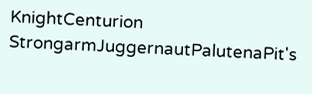KnightCenturion StrongarmJuggernautPalutenaPit's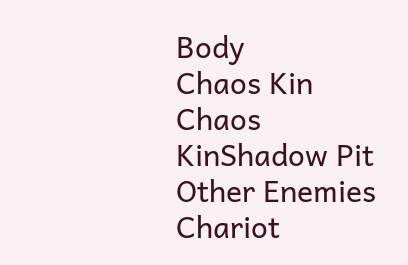Body
Chaos Kin Chaos KinShadow Pit
Other Enemies Chariot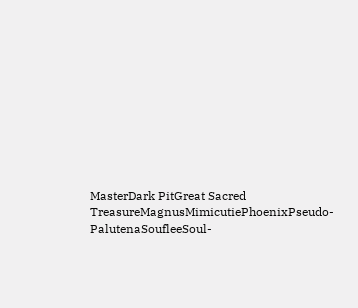MasterDark PitGreat Sacred TreasureMagnusMimicutiePhoenixPseudo-PalutenaSoufleeSoul-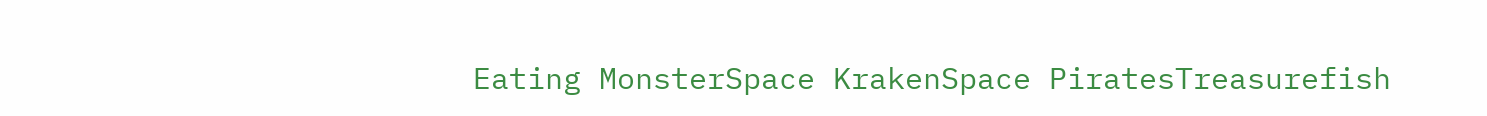Eating MonsterSpace KrakenSpace PiratesTreasurefish